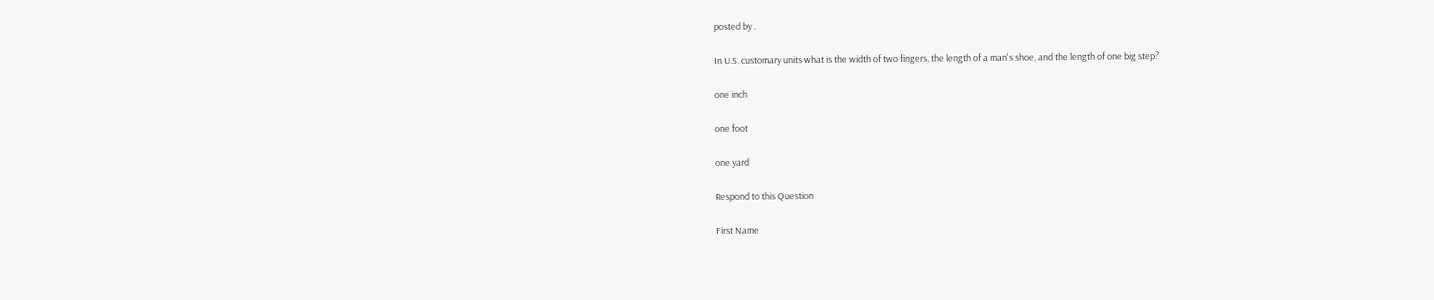posted by .

In U.S. customary units what is the width of two fingers, the length of a man's shoe, and the length of one big step?

one inch

one foot

one yard

Respond to this Question

First Name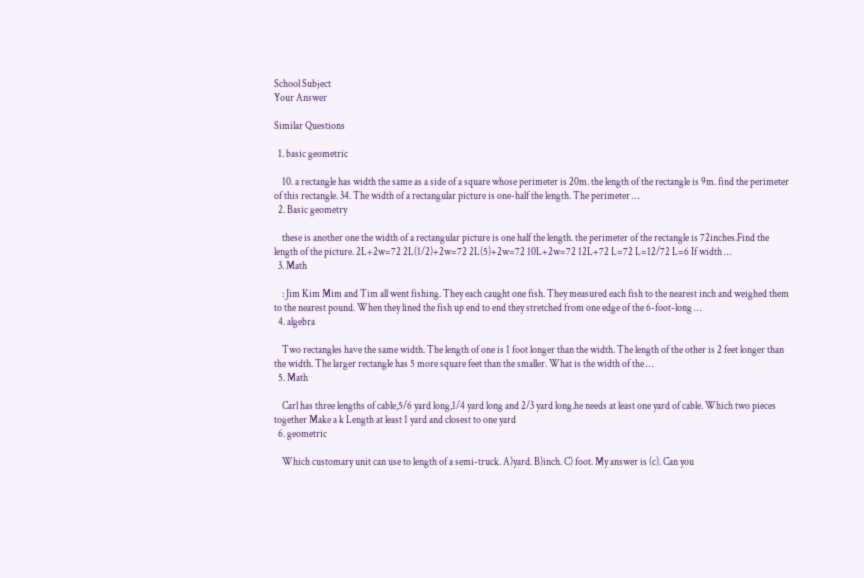School Subject
Your Answer

Similar Questions

  1. basic geometric

    10. a rectangle has width the same as a side of a square whose perimeter is 20m. the length of the rectangle is 9m. find the perimeter of this rectangle. 34. The width of a rectangular picture is one-half the length. The perimeter …
  2. Basic geometry

    these is another one the width of a rectangular picture is one half the length. the perimeter of the rectangle is 72inches.Find the length of the picture. 2L+2w=72 2L(1/2)+2w=72 2L(5)+2w=72 10L+2w=72 12L+72 L=72 L=12/72 L=6 If width …
  3. Math

    : Jim Kim Mim and Tim all went fishing. They each caught one fish. They measured each fish to the nearest inch and weighed them to the nearest pound. When they lined the fish up end to end they stretched from one edge of the 6-foot-long …
  4. algebra

    Two rectangles have the same width. The length of one is 1 foot longer than the width. The length of the other is 2 feet longer than the width. The larger rectangle has 5 more square feet than the smaller. What is the width of the …
  5. Math

    Carl has three lengths of cable,5/6 yard long,1/4 yard long and 2/3 yard long.he needs at least one yard of cable. Which two pieces together Make a k Length at least 1 yard and closest to one yard
  6. geometric

    Which customary unit can use to length of a semi-truck. A)yard. B)inch. C) foot. My answer is (c). Can you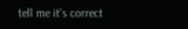tell me it's correct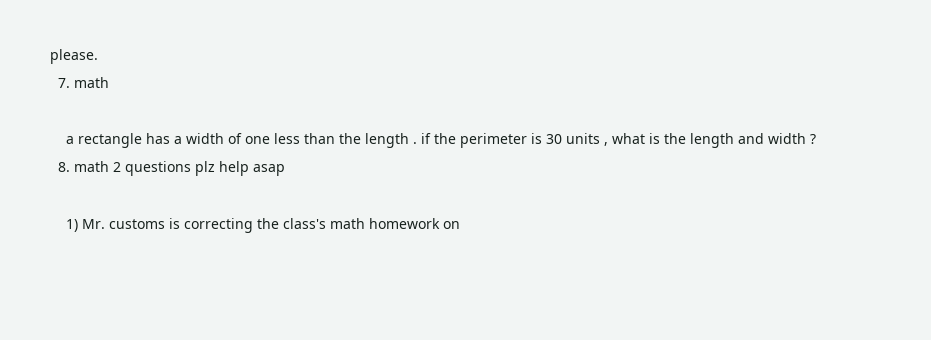please.
  7. math

    a rectangle has a width of one less than the length . if the perimeter is 30 units , what is the length and width ?
  8. math 2 questions plz help asap

    1) Mr. customs is correcting the class's math homework on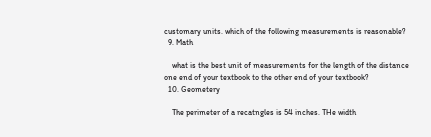customary units. which of the following measurements is reasonable?
  9. Math

    what is the best unit of measurements for the length of the distance one end of your textbook to the other end of your textbook?
  10. Geometery

    The perimeter of a recatngles is 54 inches. THe width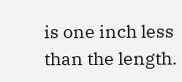is one inch less than the length.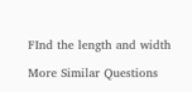FInd the length and width

More Similar Questions